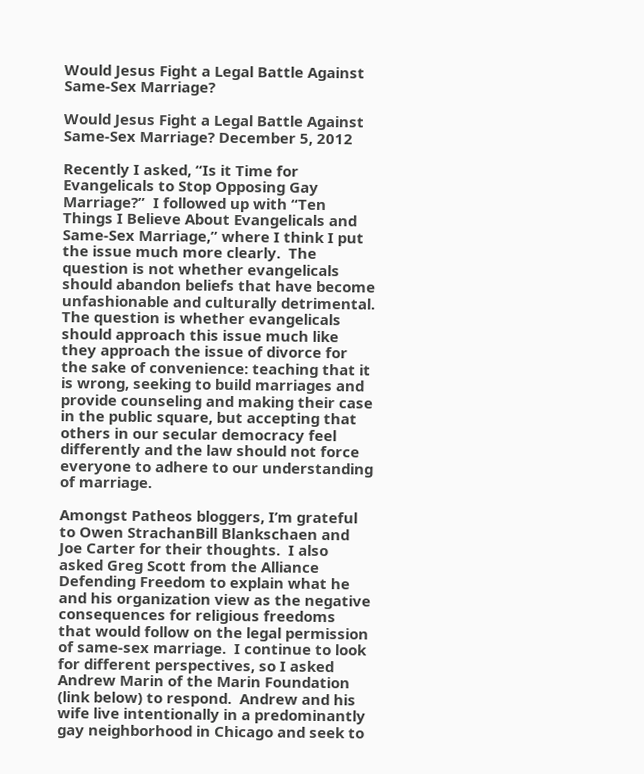Would Jesus Fight a Legal Battle Against Same-Sex Marriage?

Would Jesus Fight a Legal Battle Against Same-Sex Marriage? December 5, 2012

Recently I asked, “Is it Time for Evangelicals to Stop Opposing Gay Marriage?”  I followed up with “Ten Things I Believe About Evangelicals and Same-Sex Marriage,” where I think I put the issue much more clearly.  The question is not whether evangelicals should abandon beliefs that have become unfashionable and culturally detrimental.  The question is whether evangelicals should approach this issue much like they approach the issue of divorce for the sake of convenience: teaching that it is wrong, seeking to build marriages and provide counseling and making their case in the public square, but accepting that others in our secular democracy feel differently and the law should not force everyone to adhere to our understanding of marriage.

Amongst Patheos bloggers, I’m grateful to Owen StrachanBill Blankschaen and Joe Carter for their thoughts.  I also asked Greg Scott from the Alliance Defending Freedom to explain what he and his organization view as the negative consequences for religious freedoms that would follow on the legal permission of same-sex marriage.  I continue to look for different perspectives, so I asked Andrew Marin of the Marin Foundation (link below) to respond.  Andrew and his wife live intentionally in a predominantly gay neighborhood in Chicago and seek to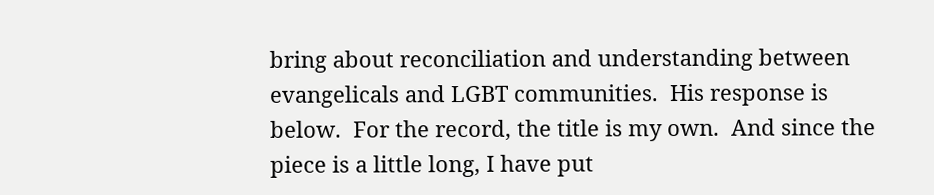bring about reconciliation and understanding between evangelicals and LGBT communities.  His response is below.  For the record, the title is my own.  And since the piece is a little long, I have put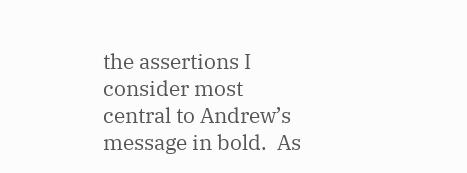the assertions I consider most central to Andrew’s message in bold.  As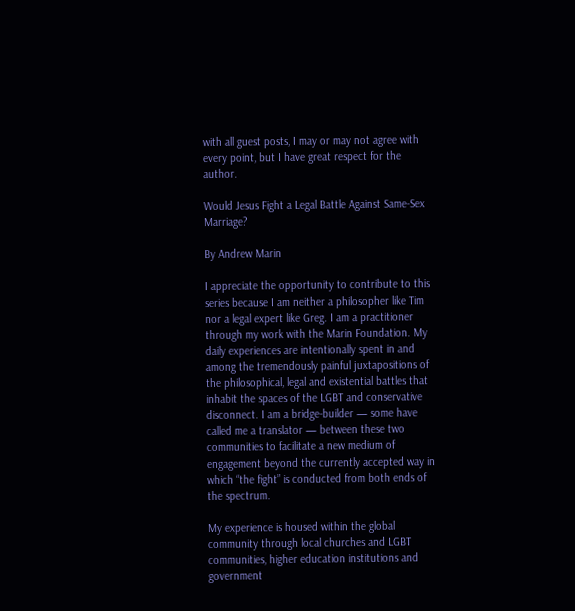with all guest posts, I may or may not agree with every point, but I have great respect for the author.

Would Jesus Fight a Legal Battle Against Same-Sex Marriage?

By Andrew Marin

I appreciate the opportunity to contribute to this series because I am neither a philosopher like Tim nor a legal expert like Greg. I am a practitioner through my work with the Marin Foundation. My daily experiences are intentionally spent in and among the tremendously painful juxtapositions of the philosophical, legal and existential battles that inhabit the spaces of the LGBT and conservative disconnect. I am a bridge-builder — some have called me a translator — between these two communities to facilitate a new medium of engagement beyond the currently accepted way in which “the fight” is conducted from both ends of the spectrum.

My experience is housed within the global community through local churches and LGBT communities, higher education institutions and government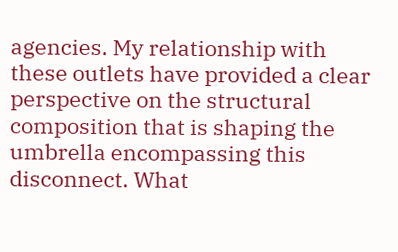agencies. My relationship with these outlets have provided a clear perspective on the structural composition that is shaping the umbrella encompassing this disconnect. What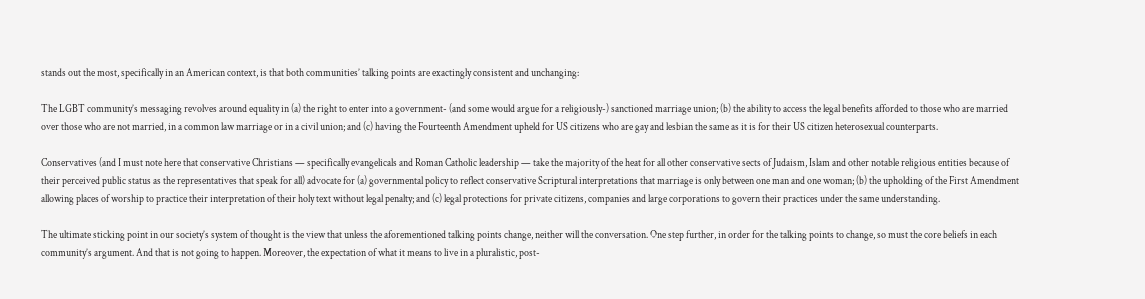stands out the most, specifically in an American context, is that both communities’ talking points are exactingly consistent and unchanging:

The LGBT community’s messaging revolves around equality in (a) the right to enter into a government- (and some would argue for a religiously-) sanctioned marriage union; (b) the ability to access the legal benefits afforded to those who are married over those who are not married, in a common law marriage or in a civil union; and (c) having the Fourteenth Amendment upheld for US citizens who are gay and lesbian the same as it is for their US citizen heterosexual counterparts.

Conservatives (and I must note here that conservative Christians — specifically evangelicals and Roman Catholic leadership — take the majority of the heat for all other conservative sects of Judaism, Islam and other notable religious entities because of their perceived public status as the representatives that speak for all) advocate for (a) governmental policy to reflect conservative Scriptural interpretations that marriage is only between one man and one woman; (b) the upholding of the First Amendment allowing places of worship to practice their interpretation of their holy text without legal penalty; and (c) legal protections for private citizens, companies and large corporations to govern their practices under the same understanding.

The ultimate sticking point in our society’s system of thought is the view that unless the aforementioned talking points change, neither will the conversation. One step further, in order for the talking points to change, so must the core beliefs in each community’s argument. And that is not going to happen. Moreover, the expectation of what it means to live in a pluralistic, post-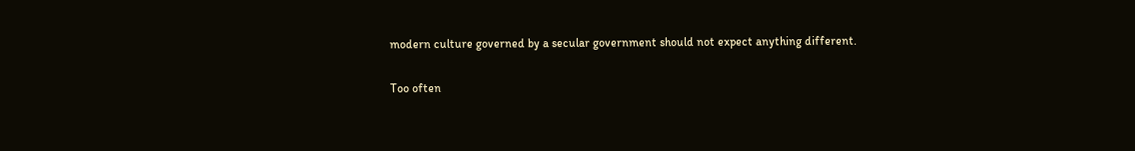modern culture governed by a secular government should not expect anything different.

Too often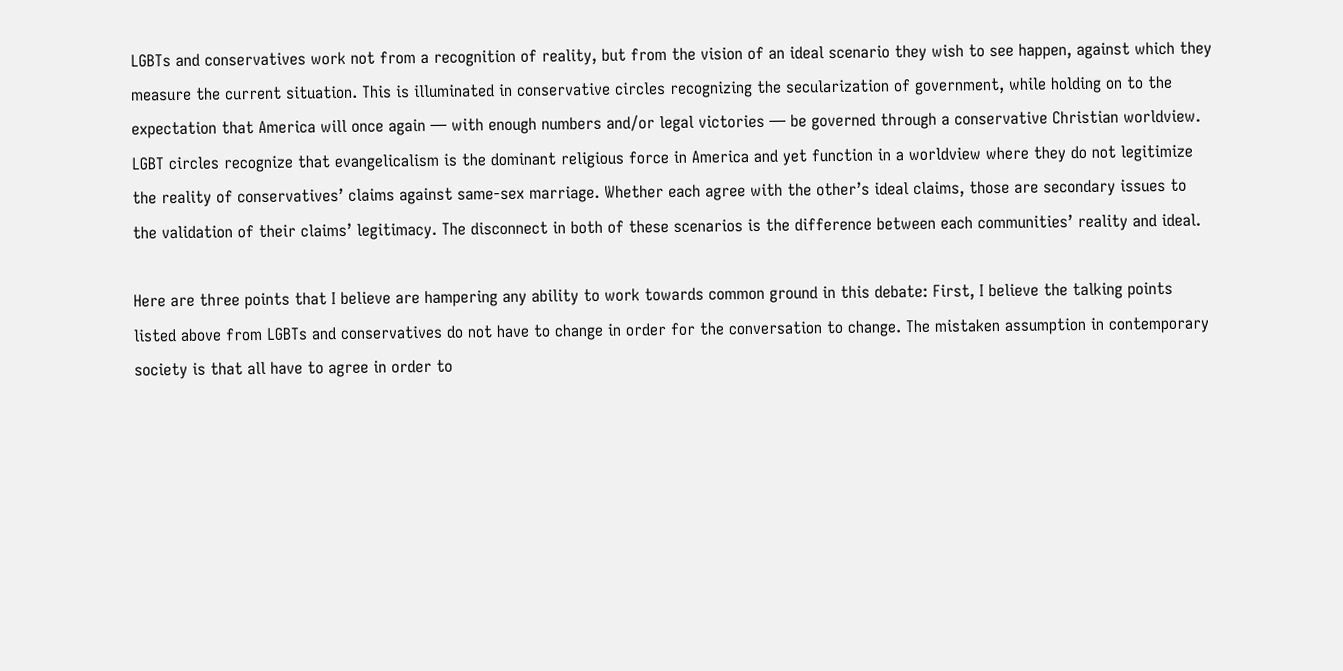LGBTs and conservatives work not from a recognition of reality, but from the vision of an ideal scenario they wish to see happen, against which they measure the current situation. This is illuminated in conservative circles recognizing the secularization of government, while holding on to the expectation that America will once again — with enough numbers and/or legal victories — be governed through a conservative Christian worldview. LGBT circles recognize that evangelicalism is the dominant religious force in America and yet function in a worldview where they do not legitimize the reality of conservatives’ claims against same-sex marriage. Whether each agree with the other’s ideal claims, those are secondary issues to the validation of their claims’ legitimacy. The disconnect in both of these scenarios is the difference between each communities’ reality and ideal.

Here are three points that I believe are hampering any ability to work towards common ground in this debate: First, I believe the talking points listed above from LGBTs and conservatives do not have to change in order for the conversation to change. The mistaken assumption in contemporary society is that all have to agree in order to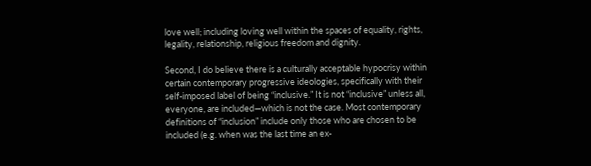love well; including loving well within the spaces of equality, rights, legality, relationship, religious freedom and dignity.

Second, I do believe there is a culturally acceptable hypocrisy within certain contemporary progressive ideologies, specifically with their self-imposed label of being “inclusive.” It is not “inclusive” unless all, everyone, are included—which is not the case. Most contemporary definitions of “inclusion” include only those who are chosen to be included (e.g. when was the last time an ex-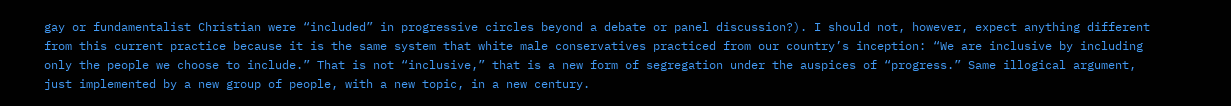gay or fundamentalist Christian were “included” in progressive circles beyond a debate or panel discussion?). I should not, however, expect anything different from this current practice because it is the same system that white male conservatives practiced from our country’s inception: “We are inclusive by including only the people we choose to include.” That is not “inclusive,” that is a new form of segregation under the auspices of “progress.” Same illogical argument, just implemented by a new group of people, with a new topic, in a new century.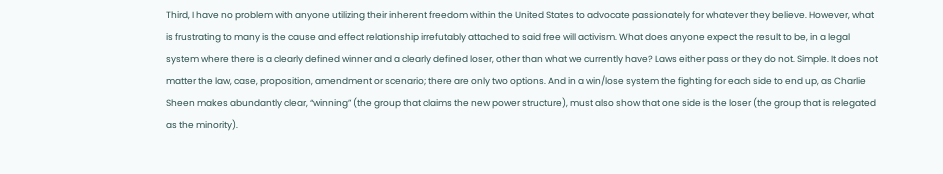Third, I have no problem with anyone utilizing their inherent freedom within the United States to advocate passionately for whatever they believe. However, what is frustrating to many is the cause and effect relationship irrefutably attached to said free will activism. What does anyone expect the result to be, in a legal system where there is a clearly defined winner and a clearly defined loser, other than what we currently have? Laws either pass or they do not. Simple. It does not matter the law, case, proposition, amendment or scenario; there are only two options. And in a win/lose system the fighting for each side to end up, as Charlie Sheen makes abundantly clear, “winning” (the group that claims the new power structure), must also show that one side is the loser (the group that is relegated as the minority).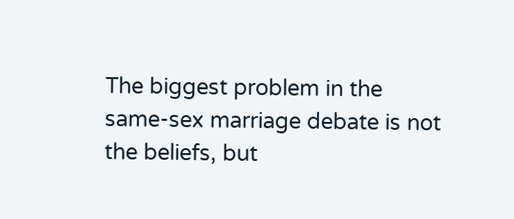The biggest problem in the same-sex marriage debate is not the beliefs, but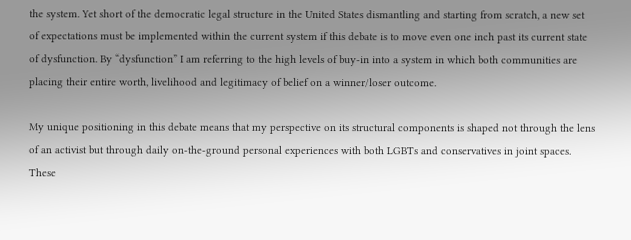the system. Yet short of the democratic legal structure in the United States dismantling and starting from scratch, a new set of expectations must be implemented within the current system if this debate is to move even one inch past its current state of dysfunction. By “dysfunction” I am referring to the high levels of buy-in into a system in which both communities are placing their entire worth, livelihood and legitimacy of belief on a winner/loser outcome.

My unique positioning in this debate means that my perspective on its structural components is shaped not through the lens of an activist but through daily on-the-ground personal experiences with both LGBTs and conservatives in joint spaces. These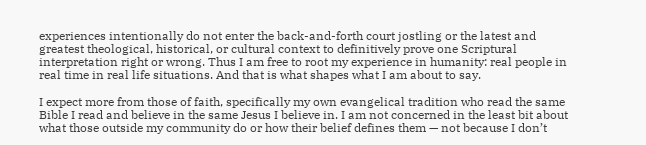experiences intentionally do not enter the back-and-forth court jostling or the latest and greatest theological, historical, or cultural context to definitively prove one Scriptural interpretation right or wrong. Thus I am free to root my experience in humanity: real people in real time in real life situations. And that is what shapes what I am about to say.

I expect more from those of faith, specifically my own evangelical tradition who read the same Bible I read and believe in the same Jesus I believe in. I am not concerned in the least bit about what those outside my community do or how their belief defines them — not because I don’t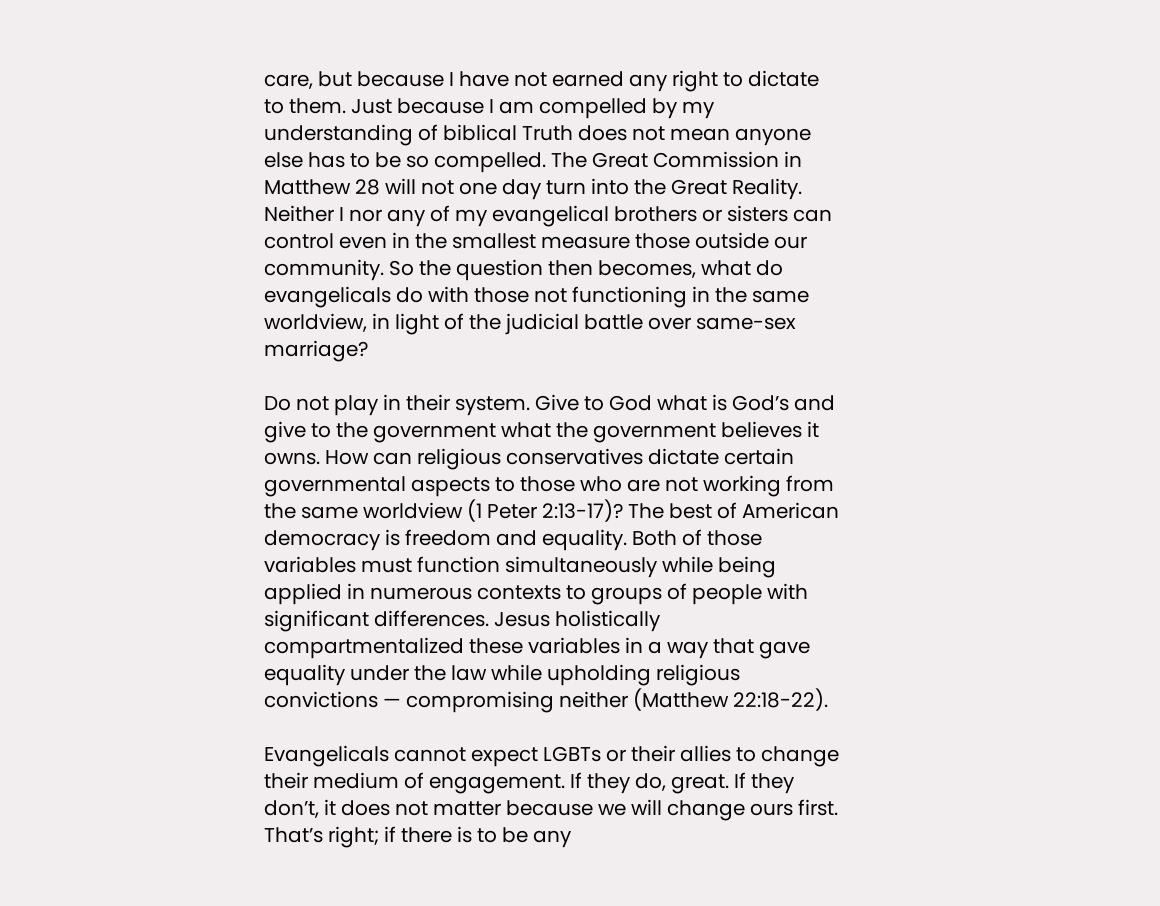care, but because I have not earned any right to dictate to them. Just because I am compelled by my understanding of biblical Truth does not mean anyone else has to be so compelled. The Great Commission in Matthew 28 will not one day turn into the Great Reality. Neither I nor any of my evangelical brothers or sisters can control even in the smallest measure those outside our community. So the question then becomes, what do evangelicals do with those not functioning in the same worldview, in light of the judicial battle over same-sex marriage?

Do not play in their system. Give to God what is God’s and give to the government what the government believes it owns. How can religious conservatives dictate certain governmental aspects to those who are not working from the same worldview (1 Peter 2:13-17)? The best of American democracy is freedom and equality. Both of those variables must function simultaneously while being applied in numerous contexts to groups of people with significant differences. Jesus holistically compartmentalized these variables in a way that gave equality under the law while upholding religious convictions — compromising neither (Matthew 22:18-22).

Evangelicals cannot expect LGBTs or their allies to change their medium of engagement. If they do, great. If they don’t, it does not matter because we will change ours first. That’s right; if there is to be any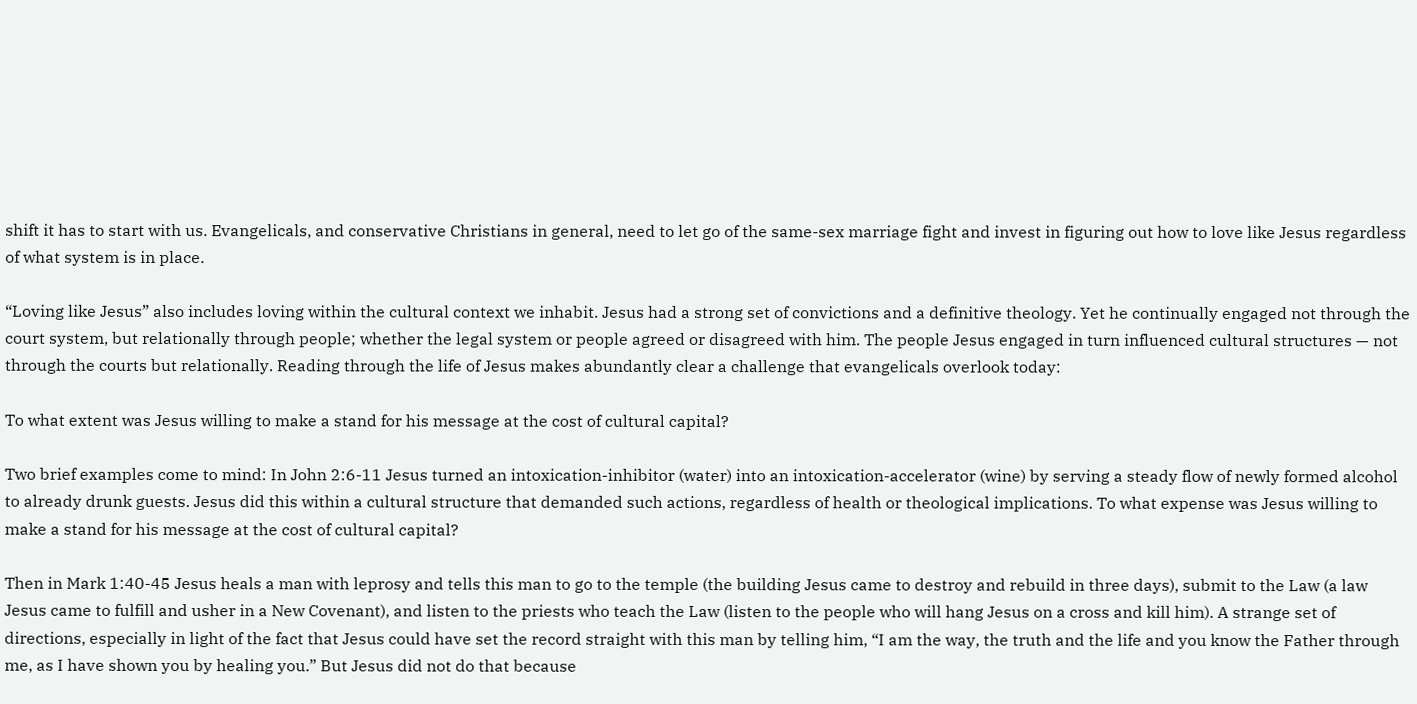shift it has to start with us. Evangelicals, and conservative Christians in general, need to let go of the same-sex marriage fight and invest in figuring out how to love like Jesus regardless of what system is in place.

“Loving like Jesus” also includes loving within the cultural context we inhabit. Jesus had a strong set of convictions and a definitive theology. Yet he continually engaged not through the court system, but relationally through people; whether the legal system or people agreed or disagreed with him. The people Jesus engaged in turn influenced cultural structures — not through the courts but relationally. Reading through the life of Jesus makes abundantly clear a challenge that evangelicals overlook today:

To what extent was Jesus willing to make a stand for his message at the cost of cultural capital?

Two brief examples come to mind: In John 2:6-11 Jesus turned an intoxication-inhibitor (water) into an intoxication-accelerator (wine) by serving a steady flow of newly formed alcohol to already drunk guests. Jesus did this within a cultural structure that demanded such actions, regardless of health or theological implications. To what expense was Jesus willing to make a stand for his message at the cost of cultural capital?

Then in Mark 1:40-45 Jesus heals a man with leprosy and tells this man to go to the temple (the building Jesus came to destroy and rebuild in three days), submit to the Law (a law Jesus came to fulfill and usher in a New Covenant), and listen to the priests who teach the Law (listen to the people who will hang Jesus on a cross and kill him). A strange set of directions, especially in light of the fact that Jesus could have set the record straight with this man by telling him, “I am the way, the truth and the life and you know the Father through me, as I have shown you by healing you.” But Jesus did not do that because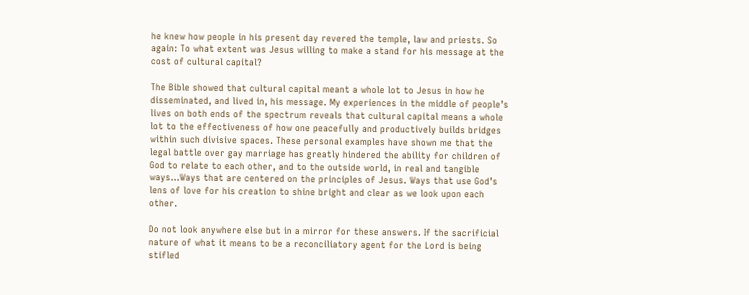he knew how people in his present day revered the temple, law and priests. So again: To what extent was Jesus willing to make a stand for his message at the cost of cultural capital?

The Bible showed that cultural capital meant a whole lot to Jesus in how he disseminated, and lived in, his message. My experiences in the middle of people’s lives on both ends of the spectrum reveals that cultural capital means a whole lot to the effectiveness of how one peacefully and productively builds bridges within such divisive spaces. These personal examples have shown me that the legal battle over gay marriage has greatly hindered the ability for children of God to relate to each other, and to the outside world, in real and tangible ways…Ways that are centered on the principles of Jesus. Ways that use God’s lens of love for his creation to shine bright and clear as we look upon each other.

Do not look anywhere else but in a mirror for these answers. If the sacrificial nature of what it means to be a reconciliatory agent for the Lord is being stifled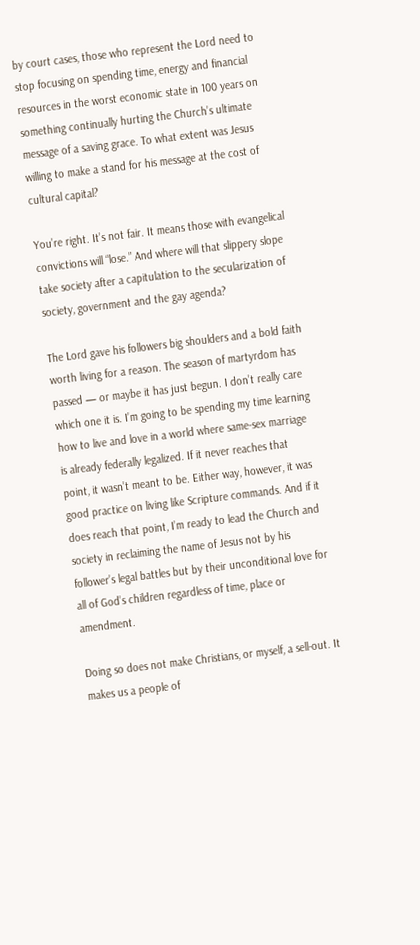by court cases, those who represent the Lord need to stop focusing on spending time, energy and financial resources in the worst economic state in 100 years on something continually hurting the Church’s ultimate message of a saving grace. To what extent was Jesus willing to make a stand for his message at the cost of cultural capital?

You’re right. It’s not fair. It means those with evangelical convictions will “lose.” And where will that slippery slope take society after a capitulation to the secularization of society, government and the gay agenda?

The Lord gave his followers big shoulders and a bold faith worth living for a reason. The season of martyrdom has passed — or maybe it has just begun. I don’t really care which one it is. I’m going to be spending my time learning how to live and love in a world where same-sex marriage is already federally legalized. If it never reaches that point, it wasn’t meant to be. Either way, however, it was good practice on living like Scripture commands. And if it does reach that point, I’m ready to lead the Church and society in reclaiming the name of Jesus not by his follower’s legal battles but by their unconditional love for all of God’s children regardless of time, place or amendment.

Doing so does not make Christians, or myself, a sell-out. It makes us a people of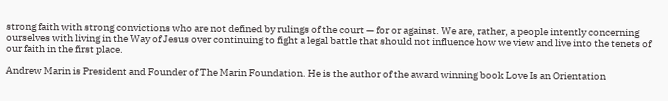strong faith with strong convictions who are not defined by rulings of the court — for or against. We are, rather, a people intently concerning ourselves with living in the Way of Jesus over continuing to fight a legal battle that should not influence how we view and live into the tenets of our faith in the first place.

Andrew Marin is President and Founder of The Marin Foundation. He is the author of the award winning book Love Is an Orientation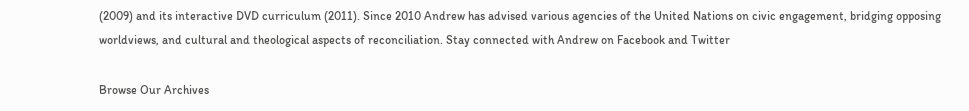(2009) and its interactive DVD curriculum (2011). Since 2010 Andrew has advised various agencies of the United Nations on civic engagement, bridging opposing worldviews, and cultural and theological aspects of reconciliation. Stay connected with Andrew on Facebook and Twitter

Browse Our Archives